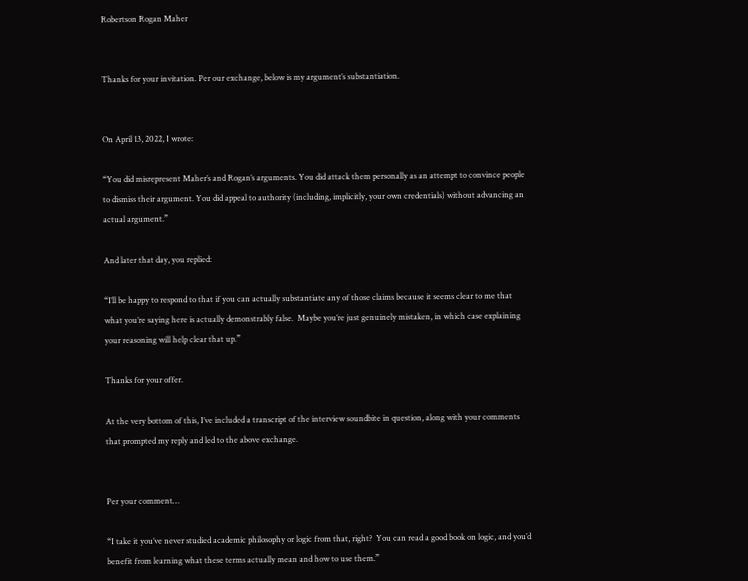Robertson Rogan Maher


Thanks for your invitation. Per our exchange, below is my argument’s substantiation.


On April 13, 2022, I wrote:

“You did misrepresent Maher’s and Rogan’s arguments. You did attack them personally as an attempt to convince people to dismiss their argument. You did appeal to authority (including, implicitly, your own credentials) without advancing an actual argument.”

And later that day, you replied:

“I’ll be happy to respond to that if you can actually substantiate any of those claims because it seems clear to me that what you’re saying here is actually demonstrably false.  Maybe you’re just genuinely mistaken, in which case explaining your reasoning will help clear that up.”

Thanks for your offer.

At the very bottom of this, I’ve included a transcript of the interview soundbite in question, along with your comments that prompted my reply and led to the above exchange.


Per your comment…

“I take it you’ve never studied academic philosophy or logic from that, right?  You can read a good book on logic, and you’d benefit from learning what these terms actually mean and how to use them.”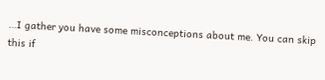…I gather you have some misconceptions about me. You can skip this if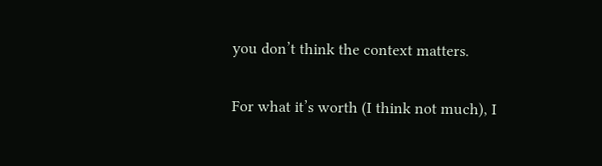you don’t think the context matters.

For what it’s worth (I think not much), I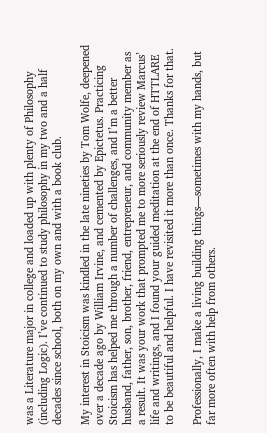was a Literature major in college and loaded up with plenty of Philosophy (including Logic). I’ve continued to study philosophy in my two and a half decades since school, both on my own and with a book club.

My interest in Stoicism was kindled in the late nineties by Tom Wolfe, deepened over a decade ago by William Irvine, and cemented by Epictetus. Practicing Stoicism has helped me through a number of challenges, and I’m a better husband, father, son, brother, friend, entrepreneur, and community member as a result. It was your work that prompted me to more seriously review Marcus’ life and writings, and I found your guided meditation at the end of HTTLARE to be beautiful and helpful. I have revisited it more than once. Thanks for that.

Professionally, I make a living building things—sometimes with my hands, but far more often with help from others.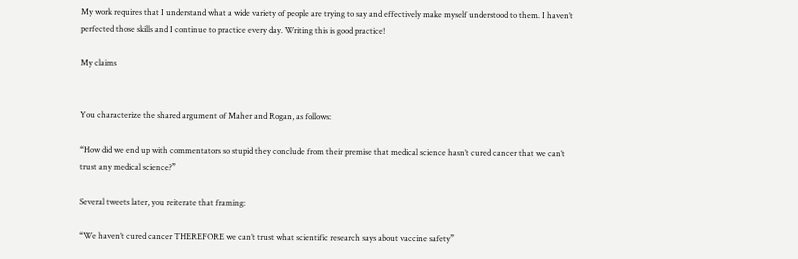My work requires that I understand what a wide variety of people are trying to say and effectively make myself understood to them. I haven’t perfected those skills and I continue to practice every day. Writing this is good practice!

My claims


You characterize the shared argument of Maher and Rogan, as follows:

“How did we end up with commentators so stupid they conclude from their premise that medical science hasn’t cured cancer that we can’t trust any medical science?”

Several tweets later, you reiterate that framing:

“We haven’t cured cancer THEREFORE we can’t trust what scientific research says about vaccine safety”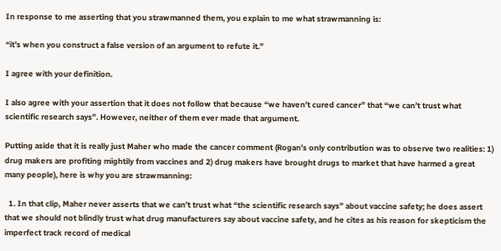In response to me asserting that you strawmanned them, you explain to me what strawmanning is:

“it’s when you construct a false version of an argument to refute it.”

I agree with your definition.

I also agree with your assertion that it does not follow that because “we haven’t cured cancer” that “we can’t trust what scientific research says”. However, neither of them ever made that argument.

Putting aside that it is really just Maher who made the cancer comment (Rogan’s only contribution was to observe two realities: 1) drug makers are profiting mightily from vaccines and 2) drug makers have brought drugs to market that have harmed a great many people), here is why you are strawmanning:

  1. In that clip, Maher never asserts that we can’t trust what “the scientific research says” about vaccine safety; he does assert that we should not blindly trust what drug manufacturers say about vaccine safety, and he cites as his reason for skepticism the imperfect track record of medical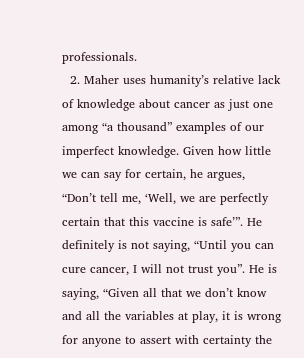professionals.
  2. Maher uses humanity’s relative lack of knowledge about cancer as just one among “a thousand” examples of our imperfect knowledge. Given how little we can say for certain, he argues, “Don’t tell me, ‘Well, we are perfectly certain that this vaccine is safe’”. He definitely is not saying, “Until you can cure cancer, I will not trust you”. He is saying, “Given all that we don’t know and all the variables at play, it is wrong for anyone to assert with certainty the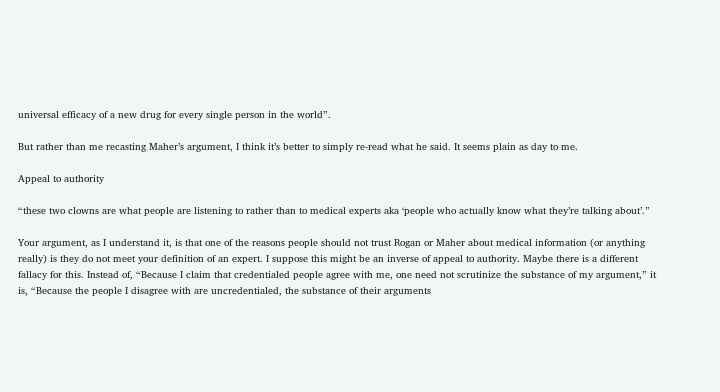universal efficacy of a new drug for every single person in the world”.

But rather than me recasting Maher’s argument, I think it’s better to simply re-read what he said. It seems plain as day to me.

Appeal to authority

“these two clowns are what people are listening to rather than to medical experts aka ‘people who actually know what they’re talking about’.”

Your argument, as I understand it, is that one of the reasons people should not trust Rogan or Maher about medical information (or anything really) is they do not meet your definition of an expert. I suppose this might be an inverse of appeal to authority. Maybe there is a different fallacy for this. Instead of, “Because I claim that credentialed people agree with me, one need not scrutinize the substance of my argument,” it is, “Because the people I disagree with are uncredentialed, the substance of their arguments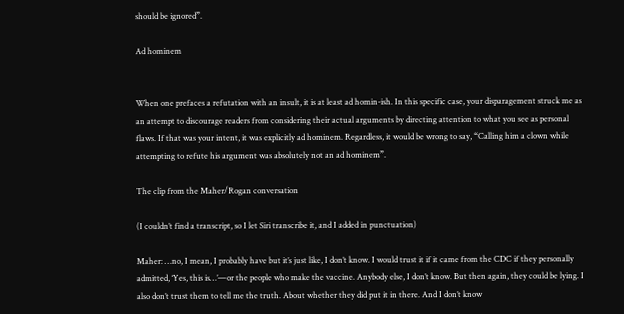should be ignored”.

Ad hominem


When one prefaces a refutation with an insult, it is at least ad homin-ish. In this specific case, your disparagement struck me as an attempt to discourage readers from considering their actual arguments by directing attention to what you see as personal flaws. If that was your intent, it was explicitly ad hominem. Regardless, it would be wrong to say, “Calling him a clown while attempting to refute his argument was absolutely not an ad hominem”.

The clip from the Maher/Rogan conversation

(I couldn’t find a transcript, so I let Siri transcribe it, and I added in punctuation)

Maher: …no, I mean, I probably have but it’s just like, I don’t know. I would trust it if it came from the CDC if they personally admitted, ‘Yes, this is…’—or the people who make the vaccine. Anybody else, I don’t know. But then again, they could be lying. I also don’t trust them to tell me the truth. About whether they did put it in there. And I don’t know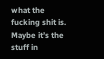what the fucking shit is. Maybe it’s the stuff in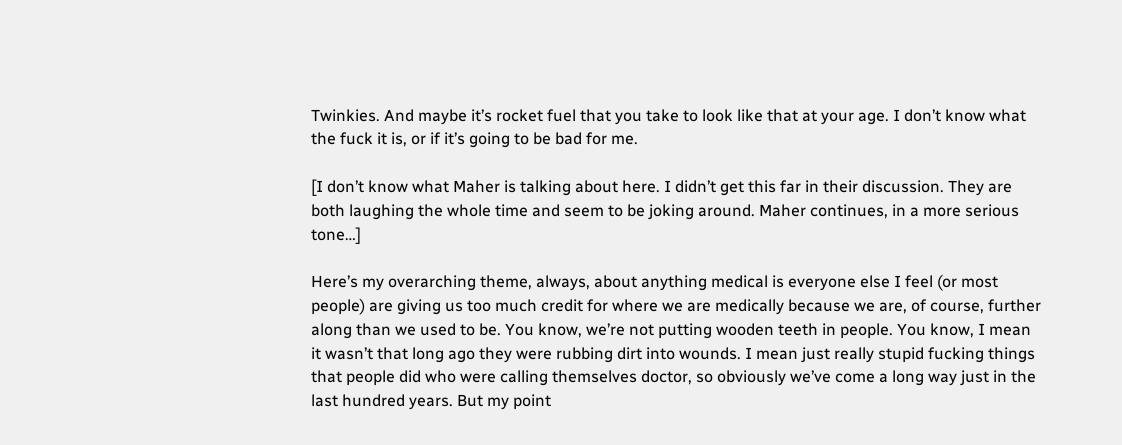Twinkies. And maybe it’s rocket fuel that you take to look like that at your age. I don’t know what the fuck it is, or if it’s going to be bad for me.

[I don’t know what Maher is talking about here. I didn’t get this far in their discussion. They are both laughing the whole time and seem to be joking around. Maher continues, in a more serious tone…]

Here’s my overarching theme, always, about anything medical is everyone else I feel (or most people) are giving us too much credit for where we are medically because we are, of course, further along than we used to be. You know, we’re not putting wooden teeth in people. You know, I mean it wasn’t that long ago they were rubbing dirt into wounds. I mean just really stupid fucking things that people did who were calling themselves doctor, so obviously we’ve come a long way just in the last hundred years. But my point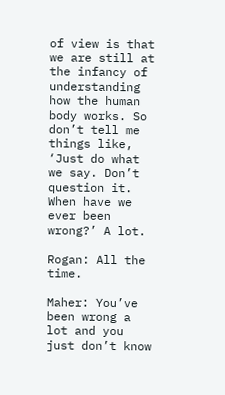of view is that we are still at the infancy of understanding how the human body works. So don’t tell me things like, ‘Just do what we say. Don’t question it. When have we ever been wrong?’ A lot.

Rogan: All the time.

Maher: You’ve been wrong a lot and you just don’t know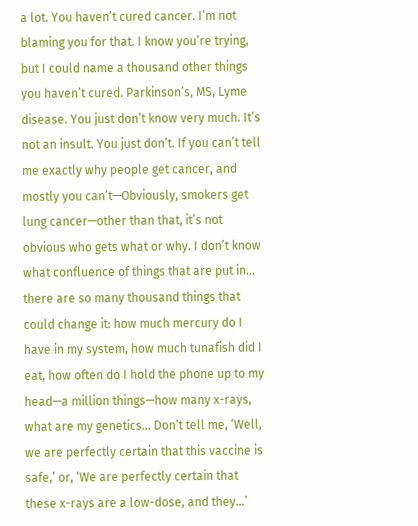a lot. You haven’t cured cancer. I’m not blaming you for that. I know you’re trying, but I could name a thousand other things you haven’t cured. Parkinson’s, MS, Lyme disease. You just don’t know very much. It’s not an insult. You just don’t. If you can’t tell me exactly why people get cancer, and mostly you can’t—Obviously, smokers get lung cancer—other than that, it’s not obvious who gets what or why. I don’t know what confluence of things that are put in… there are so many thousand things that could change it: how much mercury do I have in my system, how much tunafish did I eat, how often do I hold the phone up to my head—a million things—how many x-rays, what are my genetics… Don’t tell me, ‘Well, we are perfectly certain that this vaccine is safe,’ or, ‘We are perfectly certain that these x-rays are a low-dose, and they…’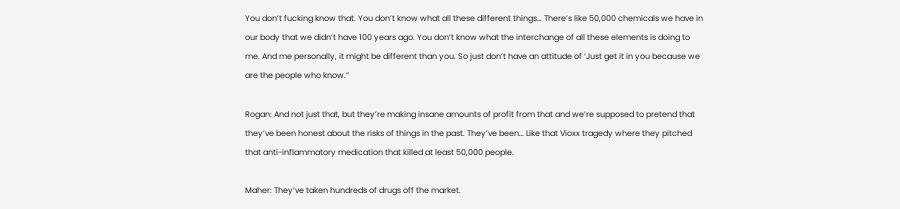You don’t fucking know that. You don’t know what all these different things… There’s like 50,000 chemicals we have in our body that we didn’t have 100 years ago. You don’t know what the interchange of all these elements is doing to me. And me personally, it might be different than you. So just don’t have an attitude of ‘Just get it in you because we are the people who know.”

Rogan: And not just that, but they’re making insane amounts of profit from that and we’re supposed to pretend that they’ve been honest about the risks of things in the past. They’ve been… Like that Vioxx tragedy where they pitched that anti-inflammatory medication that killed at least 50,000 people.

Maher: They’ve taken hundreds of drugs off the market.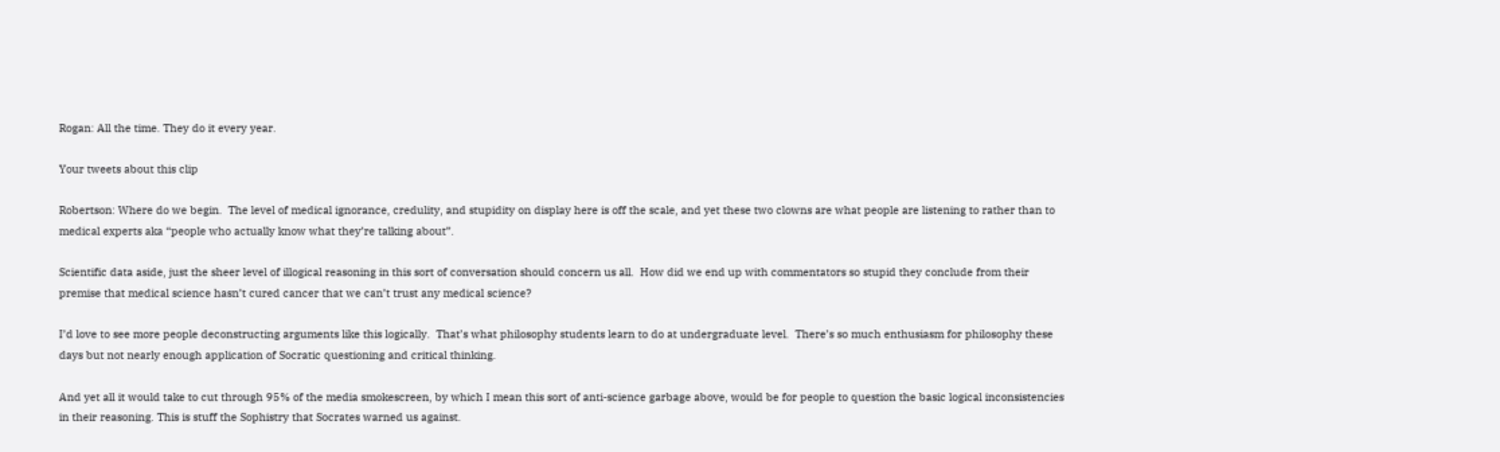Rogan: All the time. They do it every year.

Your tweets about this clip

Robertson: Where do we begin.  The level of medical ignorance, credulity, and stupidity on display here is off the scale, and yet these two clowns are what people are listening to rather than to medical experts aka “people who actually know what they’re talking about”.

Scientific data aside, just the sheer level of illogical reasoning in this sort of conversation should concern us all.  How did we end up with commentators so stupid they conclude from their premise that medical science hasn’t cured cancer that we can’t trust any medical science?

I’d love to see more people deconstructing arguments like this logically.  That’s what philosophy students learn to do at undergraduate level.  There’s so much enthusiasm for philosophy these days but not nearly enough application of Socratic questioning and critical thinking.

And yet all it would take to cut through 95% of the media smokescreen, by which I mean this sort of anti-science garbage above, would be for people to question the basic logical inconsistencies in their reasoning. This is stuff the Sophistry that Socrates warned us against.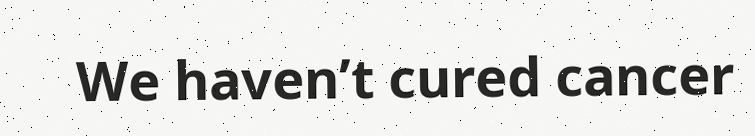We haven’t cured cancer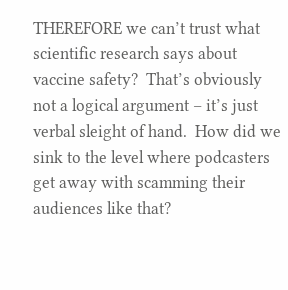THEREFORE we can’t trust what scientific research says about vaccine safety?  That’s obviously not a logical argument – it’s just verbal sleight of hand.  How did we sink to the level where podcasters get away with scamming their audiences like that?